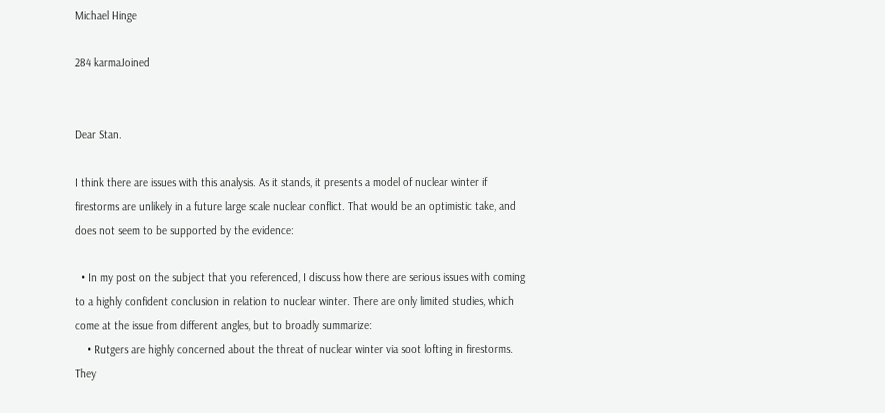Michael Hinge

284 karmaJoined


Dear Stan.

I think there are issues with this analysis. As it stands, it presents a model of nuclear winter if firestorms are unlikely in a future large scale nuclear conflict. That would be an optimistic take, and does not seem to be supported by the evidence:

  • In my post on the subject that you referenced, I discuss how there are serious issues with coming to a highly confident conclusion in relation to nuclear winter. There are only limited studies, which come at the issue from different angles, but to broadly summarize:
    • Rutgers are highly concerned about the threat of nuclear winter via soot lofting in firestorms. They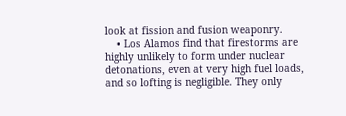look at fission and fusion weaponry.
    • Los Alamos find that firestorms are highly unlikely to form under nuclear detonations, even at very high fuel loads, and so lofting is negligible. They only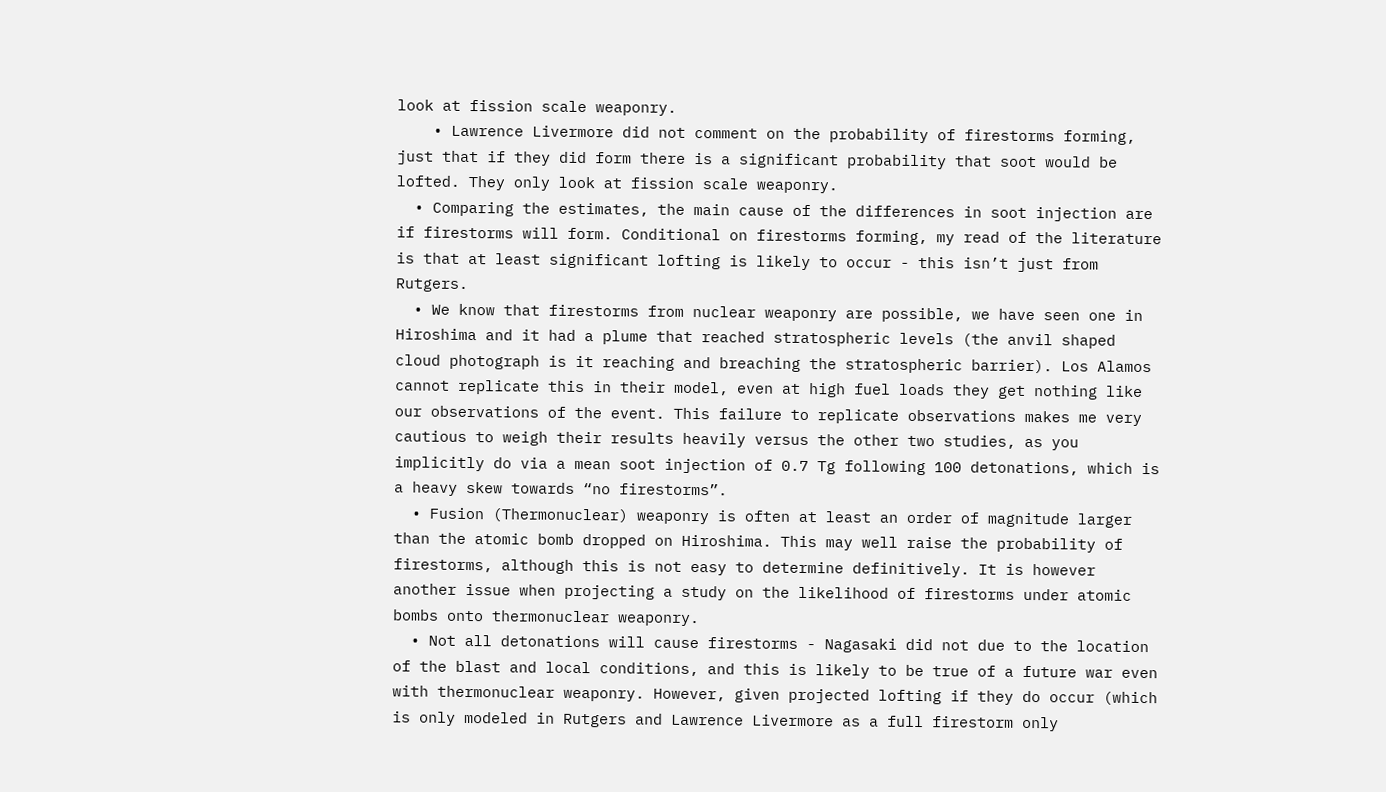look at fission scale weaponry.
    • Lawrence Livermore did not comment on the probability of firestorms forming, just that if they did form there is a significant probability that soot would be lofted. They only look at fission scale weaponry.
  • Comparing the estimates, the main cause of the differences in soot injection are if firestorms will form. Conditional on firestorms forming, my read of the literature is that at least significant lofting is likely to occur - this isn’t just from Rutgers.
  • We know that firestorms from nuclear weaponry are possible, we have seen one in Hiroshima and it had a plume that reached stratospheric levels (the anvil shaped cloud photograph is it reaching and breaching the stratospheric barrier). Los Alamos cannot replicate this in their model, even at high fuel loads they get nothing like our observations of the event. This failure to replicate observations makes me very cautious to weigh their results heavily versus the other two studies, as you implicitly do via a mean soot injection of 0.7 Tg following 100 detonations, which is a heavy skew towards “no firestorms”.
  • Fusion (Thermonuclear) weaponry is often at least an order of magnitude larger than the atomic bomb dropped on Hiroshima. This may well raise the probability of firestorms, although this is not easy to determine definitively. It is however another issue when projecting a study on the likelihood of firestorms under atomic bombs onto thermonuclear weaponry.
  • Not all detonations will cause firestorms - Nagasaki did not due to the location of the blast and local conditions, and this is likely to be true of a future war even with thermonuclear weaponry. However, given projected lofting if they do occur (which is only modeled in Rutgers and Lawrence Livermore as a full firestorm only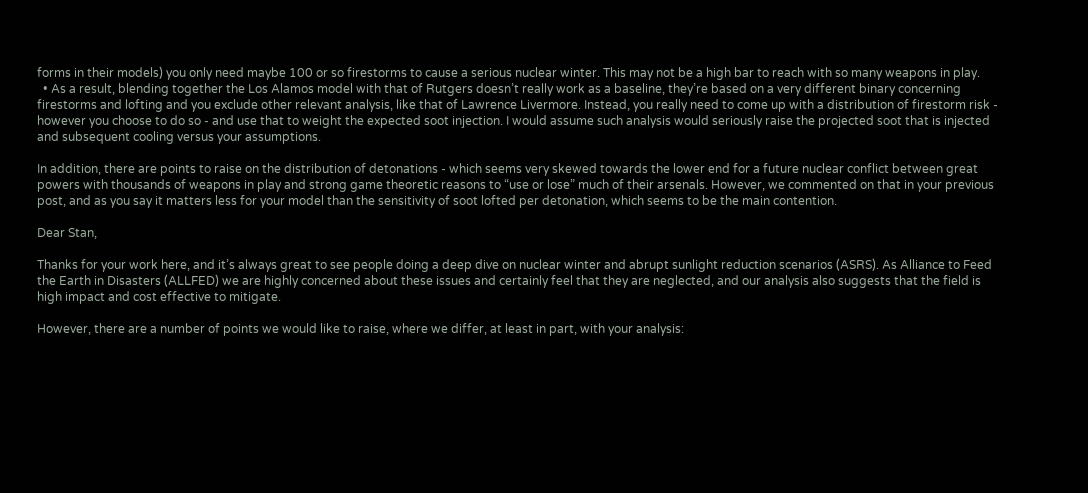forms in their models) you only need maybe 100 or so firestorms to cause a serious nuclear winter. This may not be a high bar to reach with so many weapons in play.
  • As a result, blending together the Los Alamos model with that of Rutgers doesn’t really work as a baseline, they’re based on a very different binary concerning firestorms and lofting and you exclude other relevant analysis, like that of Lawrence Livermore. Instead, you really need to come up with a distribution of firestorm risk - however you choose to do so - and use that to weight the expected soot injection. I would assume such analysis would seriously raise the projected soot that is injected and subsequent cooling versus your assumptions.

In addition, there are points to raise on the distribution of detonations - which seems very skewed towards the lower end for a future nuclear conflict between great powers with thousands of weapons in play and strong game theoretic reasons to “use or lose” much of their arsenals. However, we commented on that in your previous post, and as you say it matters less for your model than the sensitivity of soot lofted per detonation, which seems to be the main contention.

Dear Stan,

Thanks for your work here, and it’s always great to see people doing a deep dive on nuclear winter and abrupt sunlight reduction scenarios (ASRS). As Alliance to Feed the Earth in Disasters (ALLFED) we are highly concerned about these issues and certainly feel that they are neglected, and our analysis also suggests that the field is high impact and cost effective to mitigate.

However, there are a number of points we would like to raise, where we differ, at least in part, with your analysis: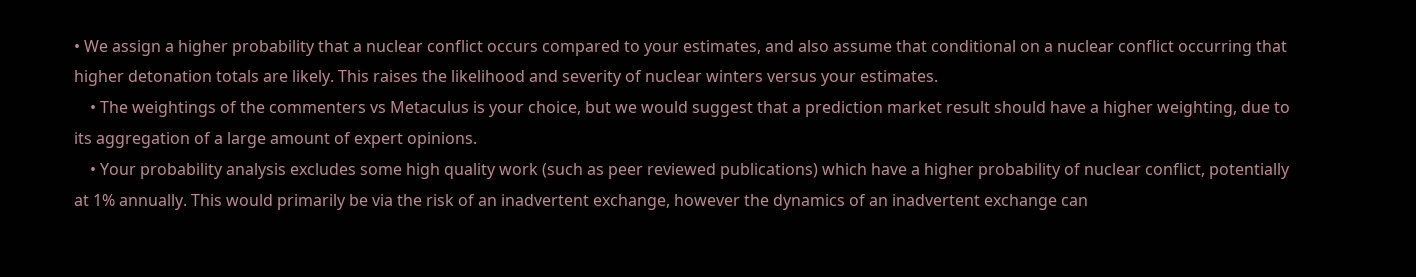• We assign a higher probability that a nuclear conflict occurs compared to your estimates, and also assume that conditional on a nuclear conflict occurring that higher detonation totals are likely. This raises the likelihood and severity of nuclear winters versus your estimates.
    • The weightings of the commenters vs Metaculus is your choice, but we would suggest that a prediction market result should have a higher weighting, due to its aggregation of a large amount of expert opinions.
    • Your probability analysis excludes some high quality work (such as peer reviewed publications) which have a higher probability of nuclear conflict, potentially at 1% annually. This would primarily be via the risk of an inadvertent exchange, however the dynamics of an inadvertent exchange can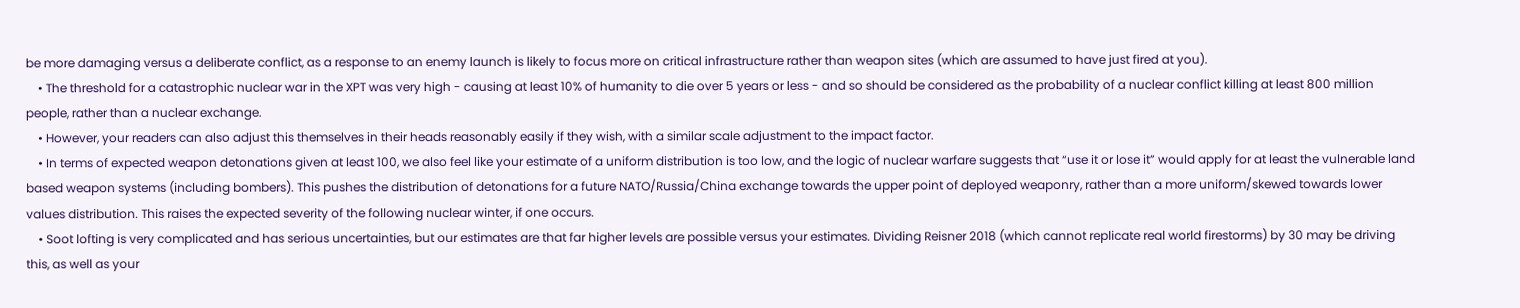be more damaging versus a deliberate conflict, as a response to an enemy launch is likely to focus more on critical infrastructure rather than weapon sites (which are assumed to have just fired at you).
    • The threshold for a catastrophic nuclear war in the XPT was very high - causing at least 10% of humanity to die over 5 years or less - and so should be considered as the probability of a nuclear conflict killing at least 800 million people, rather than a nuclear exchange.
    • However, your readers can also adjust this themselves in their heads reasonably easily if they wish, with a similar scale adjustment to the impact factor.
    • In terms of expected weapon detonations given at least 100, we also feel like your estimate of a uniform distribution is too low, and the logic of nuclear warfare suggests that “use it or lose it” would apply for at least the vulnerable land based weapon systems (including bombers). This pushes the distribution of detonations for a future NATO/Russia/China exchange towards the upper point of deployed weaponry, rather than a more uniform/skewed towards lower values distribution. This raises the expected severity of the following nuclear winter, if one occurs.
    • Soot lofting is very complicated and has serious uncertainties, but our estimates are that far higher levels are possible versus your estimates. Dividing Reisner 2018 (which cannot replicate real world firestorms) by 30 may be driving this, as well as your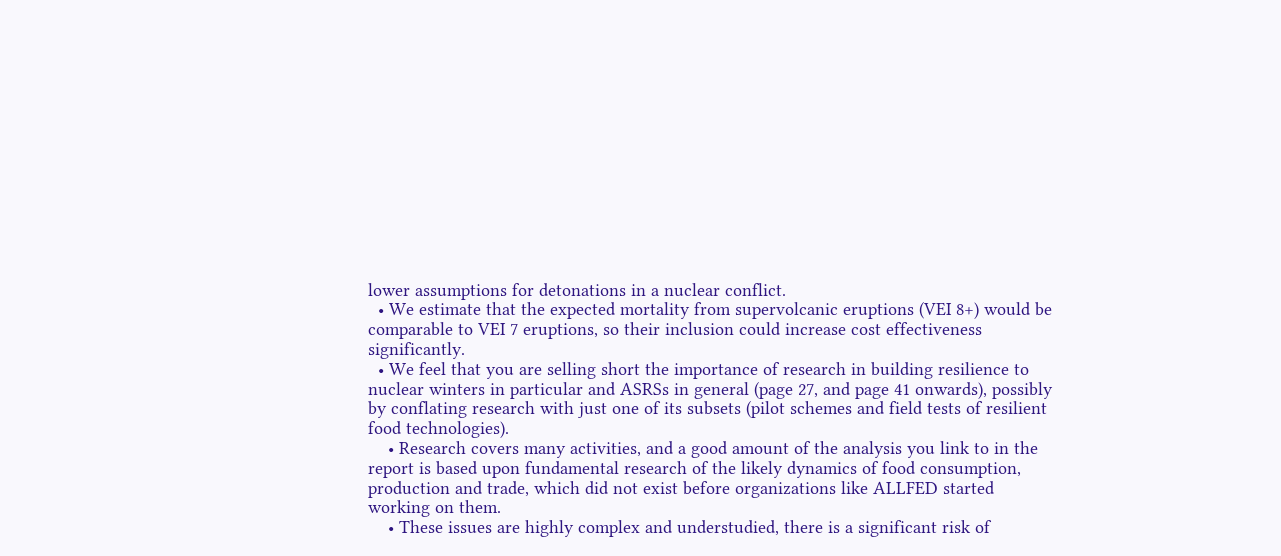lower assumptions for detonations in a nuclear conflict.
  • We estimate that the expected mortality from supervolcanic eruptions (VEI 8+) would be comparable to VEI 7 eruptions, so their inclusion could increase cost effectiveness significantly.
  • We feel that you are selling short the importance of research in building resilience to nuclear winters in particular and ASRSs in general (page 27, and page 41 onwards), possibly by conflating research with just one of its subsets (pilot schemes and field tests of resilient food technologies).
    • Research covers many activities, and a good amount of the analysis you link to in the report is based upon fundamental research of the likely dynamics of food consumption, production and trade, which did not exist before organizations like ALLFED started working on them.
    • These issues are highly complex and understudied, there is a significant risk of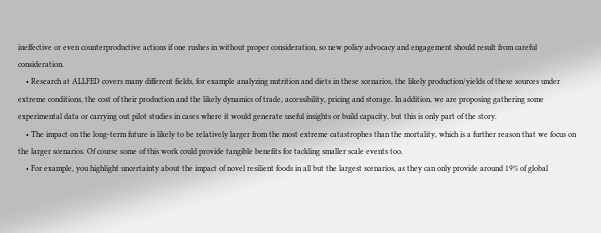ineffective or even counterproductive actions if one rushes in without proper consideration, so new policy advocacy and engagement should result from careful consideration.
    • Research at ALLFED covers many different fields, for example analyzing nutrition and diets in these scenarios, the likely production/yields of these sources under extreme conditions, the cost of their production and the likely dynamics of trade, accessibility, pricing and storage. In addition, we are proposing gathering some experimental data or carrying out pilot studies in cases where it would generate useful insights or build capacity, but this is only part of the story.
    • The impact on the long-term future is likely to be relatively larger from the most extreme catastrophes than the mortality, which is a further reason that we focus on the larger scenarios. Of course some of this work could provide tangible benefits for tackling smaller scale events too.
    • For example, you highlight uncertainty about the impact of novel resilient foods in all but the largest scenarios, as they can only provide around 19% of global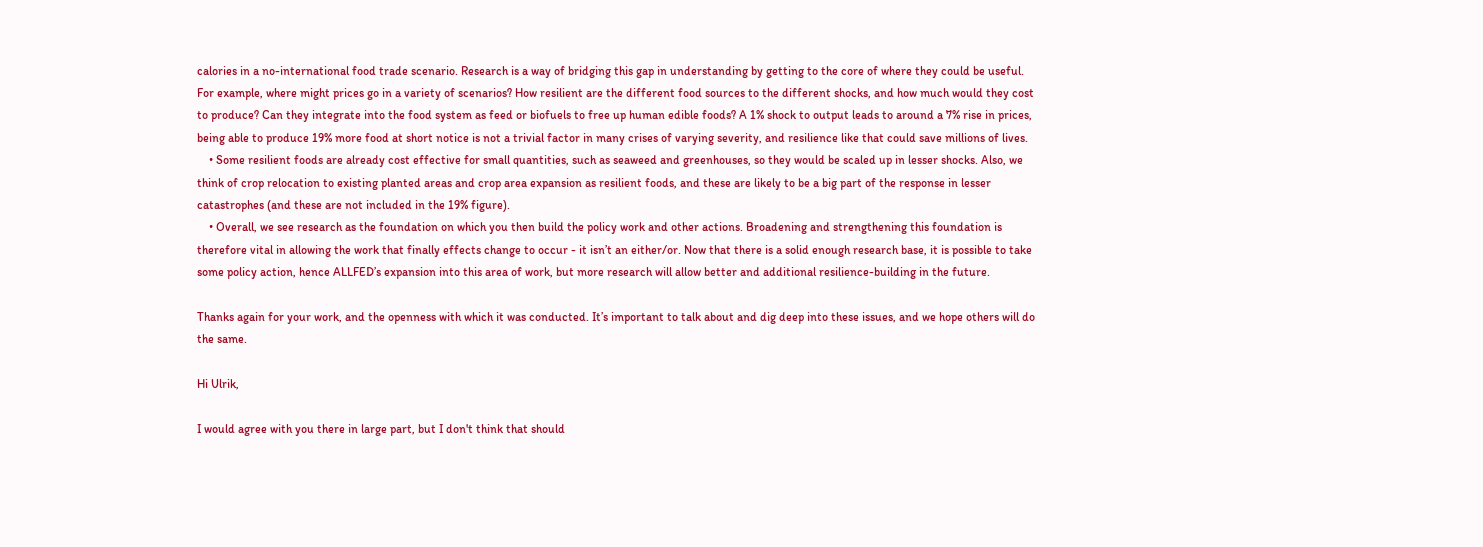calories in a no-international food trade scenario. Research is a way of bridging this gap in understanding by getting to the core of where they could be useful. For example, where might prices go in a variety of scenarios? How resilient are the different food sources to the different shocks, and how much would they cost to produce? Can they integrate into the food system as feed or biofuels to free up human edible foods? A 1% shock to output leads to around a 7% rise in prices, being able to produce 19% more food at short notice is not a trivial factor in many crises of varying severity, and resilience like that could save millions of lives.
    • Some resilient foods are already cost effective for small quantities, such as seaweed and greenhouses, so they would be scaled up in lesser shocks. Also, we think of crop relocation to existing planted areas and crop area expansion as resilient foods, and these are likely to be a big part of the response in lesser catastrophes (and these are not included in the 19% figure).
    • Overall, we see research as the foundation on which you then build the policy work and other actions. Broadening and strengthening this foundation is therefore vital in allowing the work that finally effects change to occur - it isn’t an either/or. Now that there is a solid enough research base, it is possible to take some policy action, hence ALLFED’s expansion into this area of work, but more research will allow better and additional resilience-building in the future.

Thanks again for your work, and the openness with which it was conducted. It’s important to talk about and dig deep into these issues, and we hope others will do the same.

Hi Ulrik,

I would agree with you there in large part, but I don't think that should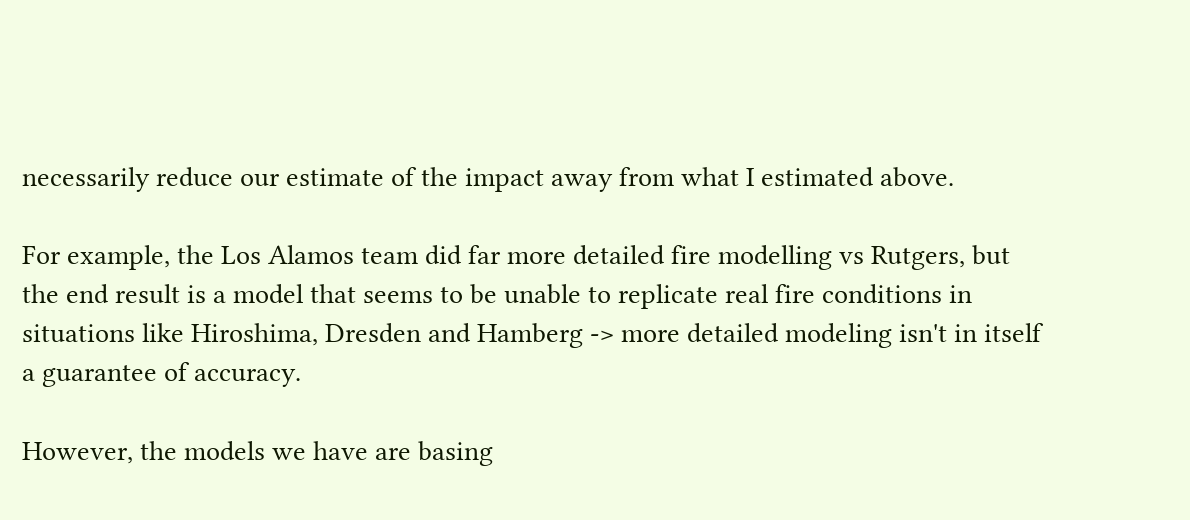necessarily reduce our estimate of the impact away from what I estimated above.

For example, the Los Alamos team did far more detailed fire modelling vs Rutgers, but the end result is a model that seems to be unable to replicate real fire conditions in situations like Hiroshima, Dresden and Hamberg -> more detailed modeling isn't in itself a guarantee of accuracy.

However, the models we have are basing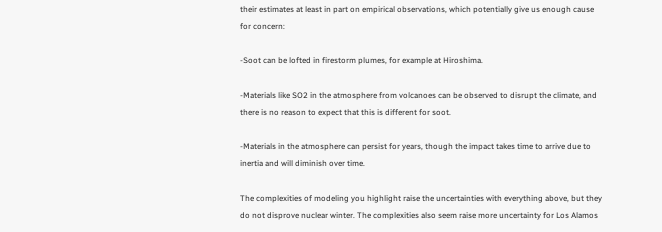their estimates at least in part on empirical observations, which potentially give us enough cause for concern:

-Soot can be lofted in firestorm plumes, for example at Hiroshima.

-Materials like SO2 in the atmosphere from volcanoes can be observed to disrupt the climate, and there is no reason to expect that this is different for soot.

-Materials in the atmosphere can persist for years, though the impact takes time to arrive due to inertia and will diminish over time.

The complexities of modeling you highlight raise the uncertainties with everything above, but they do not disprove nuclear winter. The complexities also seem raise more uncertainty for Los Alamos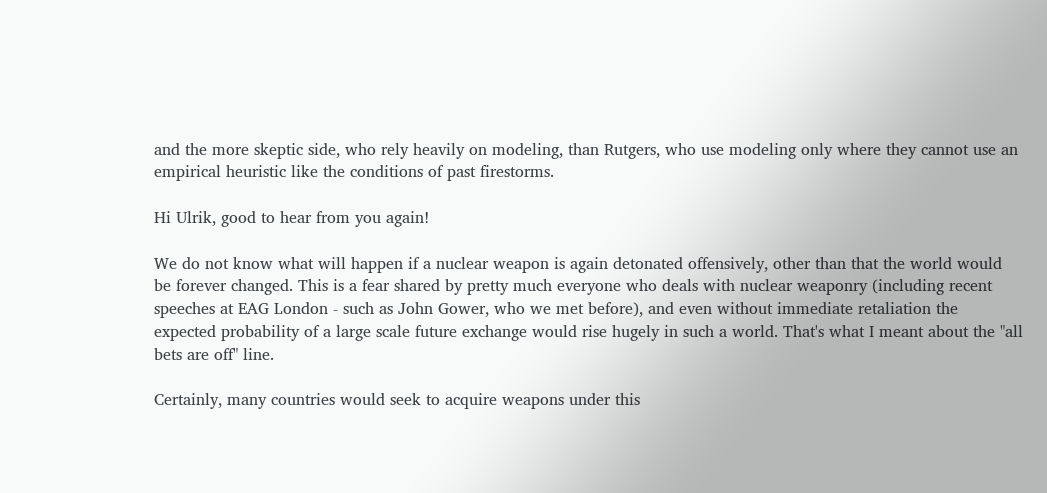and the more skeptic side, who rely heavily on modeling, than Rutgers, who use modeling only where they cannot use an empirical heuristic like the conditions of past firestorms.

Hi Ulrik, good to hear from you again!

We do not know what will happen if a nuclear weapon is again detonated offensively, other than that the world would be forever changed. This is a fear shared by pretty much everyone who deals with nuclear weaponry (including recent speeches at EAG London - such as John Gower, who we met before), and even without immediate retaliation the expected probability of a large scale future exchange would rise hugely in such a world. That's what I meant about the "all bets are off" line.

Certainly, many countries would seek to acquire weapons under this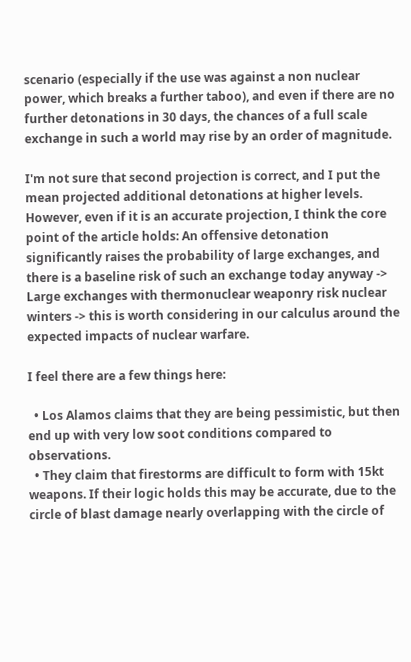scenario (especially if the use was against a non nuclear power, which breaks a further taboo), and even if there are no further detonations in 30 days, the chances of a full scale exchange in such a world may rise by an order of magnitude.

I'm not sure that second projection is correct, and I put the mean projected additional detonations at higher levels. However, even if it is an accurate projection, I think the core point of the article holds: An offensive detonation significantly raises the probability of large exchanges, and there is a baseline risk of such an exchange today anyway -> Large exchanges with thermonuclear weaponry risk nuclear winters -> this is worth considering in our calculus around the expected impacts of nuclear warfare.

I feel there are a few things here:

  • Los Alamos claims that they are being pessimistic, but then end up with very low soot conditions compared to observations.
  • They claim that firestorms are difficult to form with 15kt weapons. If their logic holds this may be accurate, due to the circle of blast damage nearly overlapping with the circle of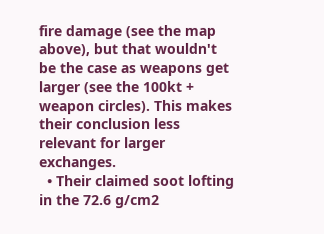fire damage (see the map above), but that wouldn't be the case as weapons get larger (see the 100kt + weapon circles). This makes their conclusion less relevant for larger exchanges.
  • Their claimed soot lofting in the 72.6 g/cm2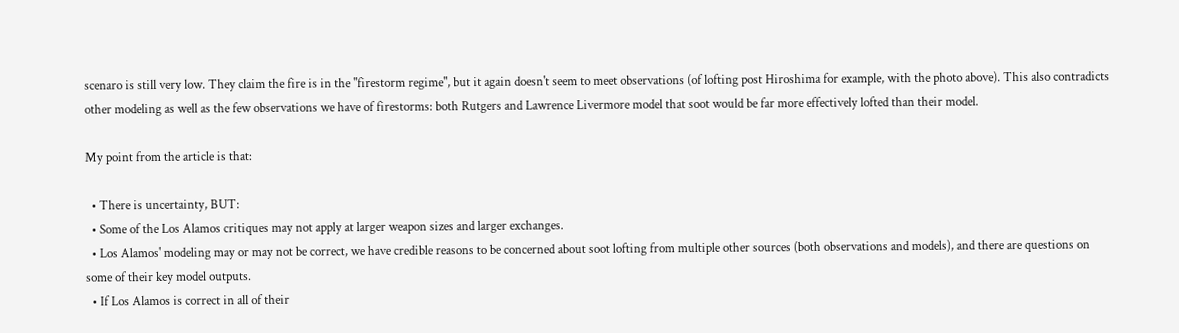scenaro is still very low. They claim the fire is in the "firestorm regime", but it again doesn't seem to meet observations (of lofting post Hiroshima for example, with the photo above). This also contradicts other modeling as well as the few observations we have of firestorms: both Rutgers and Lawrence Livermore model that soot would be far more effectively lofted than their model.

My point from the article is that:

  • There is uncertainty, BUT:
  • Some of the Los Alamos critiques may not apply at larger weapon sizes and larger exchanges.
  • Los Alamos' modeling may or may not be correct, we have credible reasons to be concerned about soot lofting from multiple other sources (both observations and models), and there are questions on some of their key model outputs.
  • If Los Alamos is correct in all of their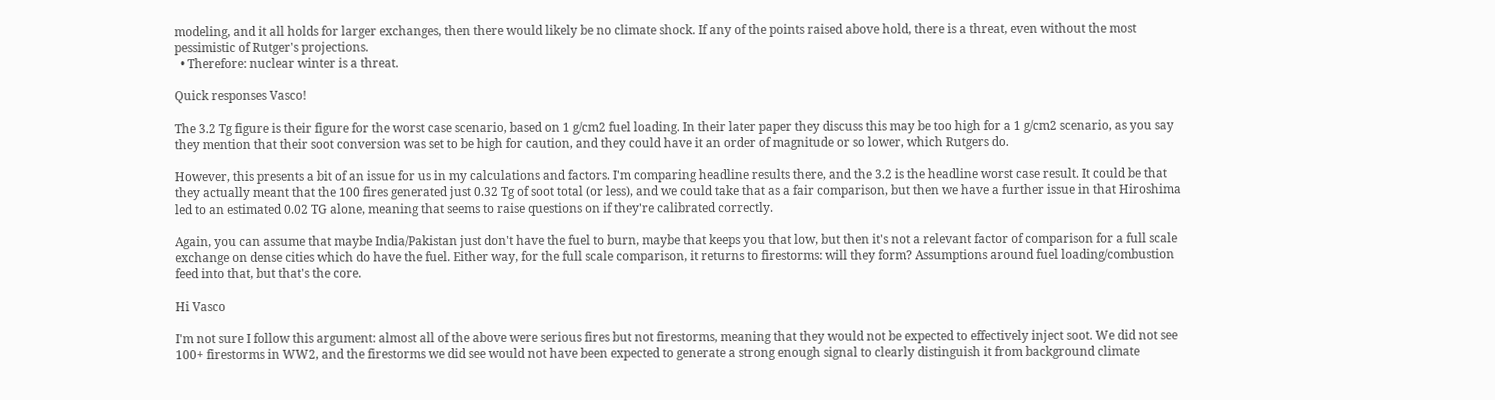modeling, and it all holds for larger exchanges, then there would likely be no climate shock. If any of the points raised above hold, there is a threat, even without the most pessimistic of Rutger's projections.
  • Therefore: nuclear winter is a threat.

Quick responses Vasco!

The 3.2 Tg figure is their figure for the worst case scenario, based on 1 g/cm2 fuel loading. In their later paper they discuss this may be too high for a 1 g/cm2 scenario, as you say they mention that their soot conversion was set to be high for caution, and they could have it an order of magnitude or so lower, which Rutgers do.

However, this presents a bit of an issue for us in my calculations and factors. I'm comparing headline results there, and the 3.2 is the headline worst case result. It could be that they actually meant that the 100 fires generated just 0.32 Tg of soot total (or less), and we could take that as a fair comparison, but then we have a further issue in that Hiroshima led to an estimated 0.02 TG alone, meaning that seems to raise questions on if they're calibrated correctly.

Again, you can assume that maybe India/Pakistan just don't have the fuel to burn, maybe that keeps you that low, but then it's not a relevant factor of comparison for a full scale exchange on dense cities which do have the fuel. Either way, for the full scale comparison, it returns to firestorms: will they form? Assumptions around fuel loading/combustion feed into that, but that's the core.

Hi Vasco

I'm not sure I follow this argument: almost all of the above were serious fires but not firestorms, meaning that they would not be expected to effectively inject soot. We did not see 100+ firestorms in WW2, and the firestorms we did see would not have been expected to generate a strong enough signal to clearly distinguish it from background climate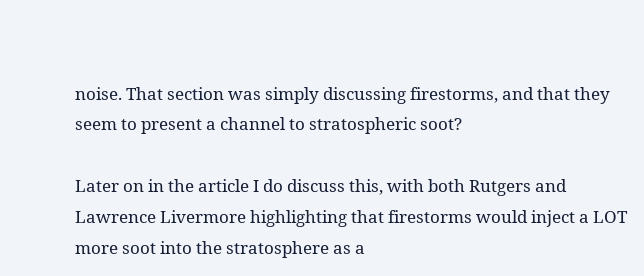noise. That section was simply discussing firestorms, and that they seem to present a channel to stratospheric soot?

Later on in the article I do discuss this, with both Rutgers and Lawrence Livermore highlighting that firestorms would inject a LOT more soot into the stratosphere as a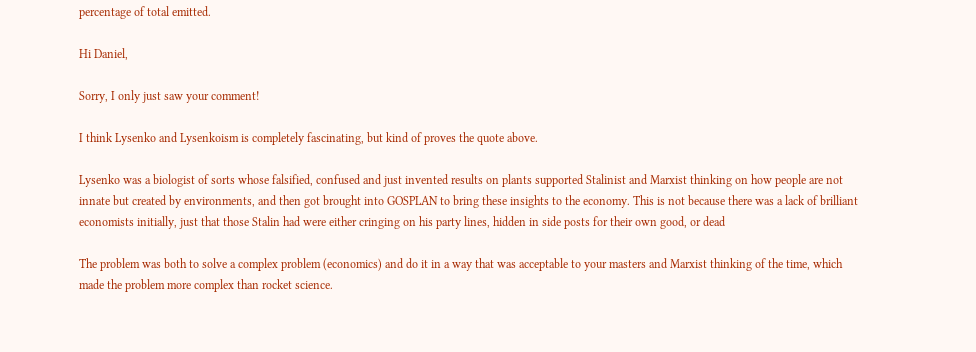percentage of total emitted.

Hi Daniel,

Sorry, I only just saw your comment!

I think Lysenko and Lysenkoism is completely fascinating, but kind of proves the quote above.

Lysenko was a biologist of sorts whose falsified, confused and just invented results on plants supported Stalinist and Marxist thinking on how people are not innate but created by environments, and then got brought into GOSPLAN to bring these insights to the economy. This is not because there was a lack of brilliant economists initially, just that those Stalin had were either cringing on his party lines, hidden in side posts for their own good, or dead

The problem was both to solve a complex problem (economics) and do it in a way that was acceptable to your masters and Marxist thinking of the time, which made the problem more complex than rocket science.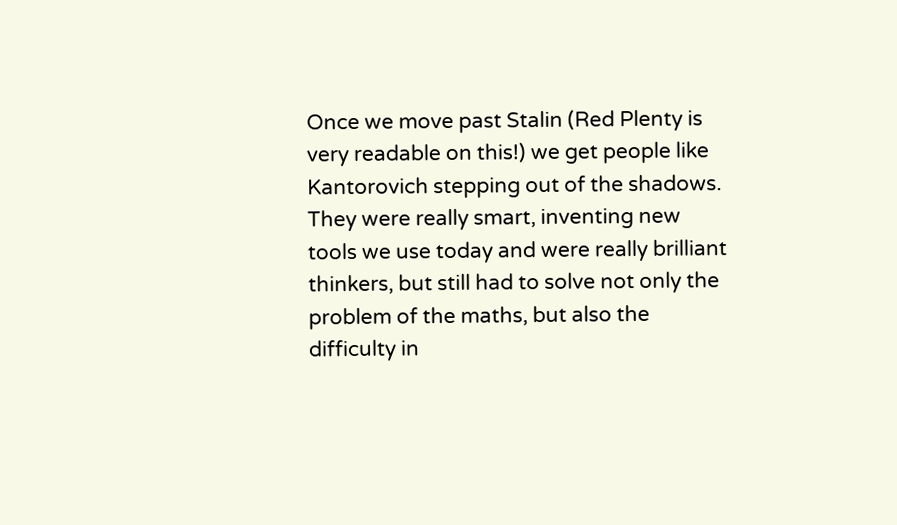Once we move past Stalin (Red Plenty is very readable on this!) we get people like Kantorovich stepping out of the shadows. They were really smart, inventing new tools we use today and were really brilliant thinkers, but still had to solve not only the problem of the maths, but also the difficulty in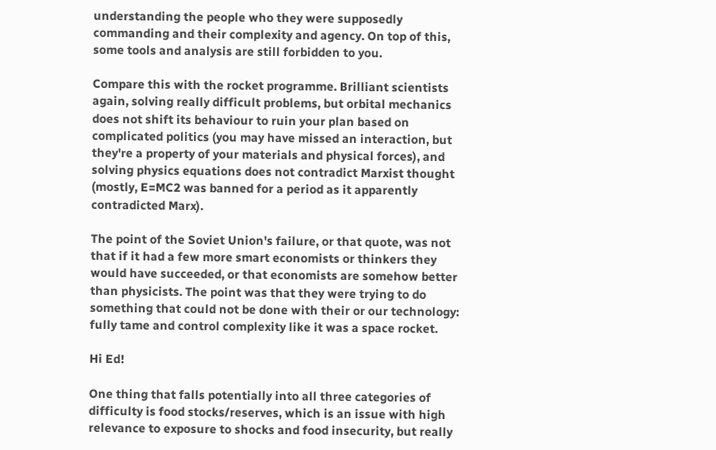understanding the people who they were supposedly commanding and their complexity and agency. On top of this, some tools and analysis are still forbidden to you.

Compare this with the rocket programme. Brilliant scientists again, solving really difficult problems, but orbital mechanics does not shift its behaviour to ruin your plan based on complicated politics (you may have missed an interaction, but they're a property of your materials and physical forces), and solving physics equations does not contradict Marxist thought (mostly, E=MC2 was banned for a period as it apparently contradicted Marx).

The point of the Soviet Union's failure, or that quote, was not that if it had a few more smart economists or thinkers they would have succeeded, or that economists are somehow better than physicists. The point was that they were trying to do something that could not be done with their or our technology: fully tame and control complexity like it was a space rocket.

Hi Ed!

One thing that falls potentially into all three categories of difficulty is food stocks/reserves, which is an issue with high relevance to exposure to shocks and food insecurity, but really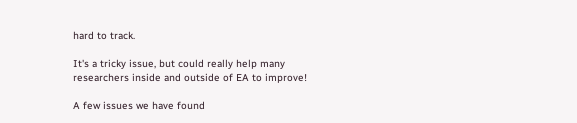hard to track.

It's a tricky issue, but could really help many researchers inside and outside of EA to improve!

A few issues we have found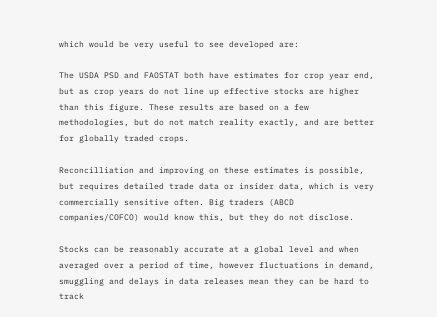which would be very useful to see developed are:

The USDA PSD and FAOSTAT both have estimates for crop year end, but as crop years do not line up effective stocks are higher than this figure. These results are based on a few methodologies, but do not match reality exactly, and are better for globally traded crops.

Reconcilliation and improving on these estimates is possible, but requires detailed trade data or insider data, which is very commercially sensitive often. Big traders (ABCD companies/COFCO) would know this, but they do not disclose.

Stocks can be reasonably accurate at a global level and when averaged over a period of time, however fluctuations in demand, smuggling and delays in data releases mean they can be hard to track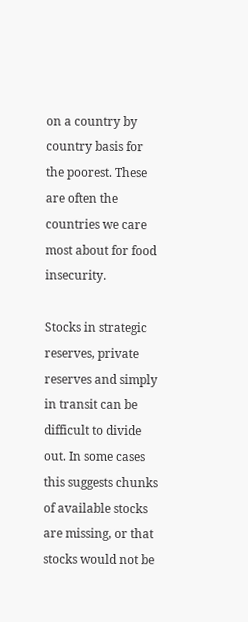on a country by country basis for the poorest. These are often the countries we care most about for food insecurity.

Stocks in strategic reserves, private reserves and simply in transit can be difficult to divide out. In some cases this suggests chunks of available stocks are missing, or that stocks would not be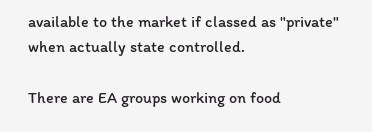available to the market if classed as "private" when actually state controlled.

There are EA groups working on food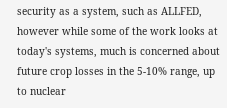security as a system, such as ALLFED, however while some of the work looks at today's systems, much is concerned about future crop losses in the 5-10% range, up to nuclear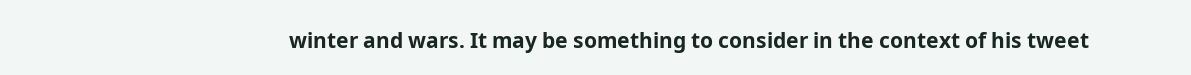winter and wars. It may be something to consider in the context of his tweet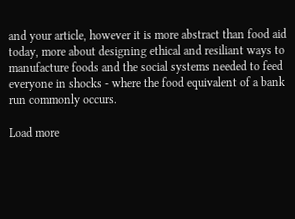and your article, however it is more abstract than food aid today, more about designing ethical and resiliant ways to manufacture foods and the social systems needed to feed everyone in shocks - where the food equivalent of a bank run commonly occurs.

Load more